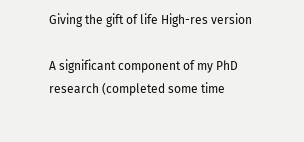Giving the gift of life High-res version

A significant component of my PhD research (completed some time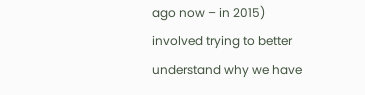ago now – in 2015) involved trying to better understand why we have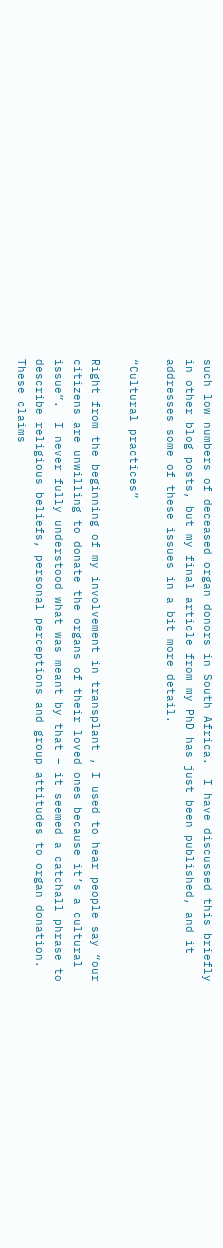such low numbers of deceased organ donors in South Africa.  I have discussed this briefly in other blog posts, but my final article from my PhD has just been published, and it addresses some of these issues in a bit more detail.

“Cultural practices”

Right from the beginning of my involvement in transplant , I used to hear people say “our citizens are unwilling to donate the organs of their loved ones because it’s a cultural issue”.  I never fully understood what was meant by that – it seemed a catchall phrase to describe religious beliefs, personal perceptions and group attitudes to organ donation.  These claims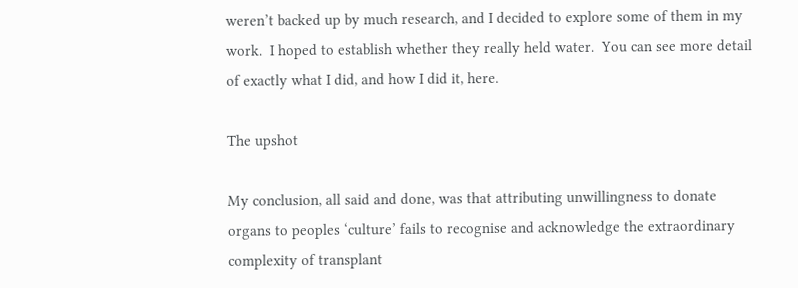weren’t backed up by much research, and I decided to explore some of them in my work.  I hoped to establish whether they really held water.  You can see more detail of exactly what I did, and how I did it, here.

The upshot

My conclusion, all said and done, was that attributing unwillingness to donate organs to peoples ‘culture’ fails to recognise and acknowledge the extraordinary complexity of transplant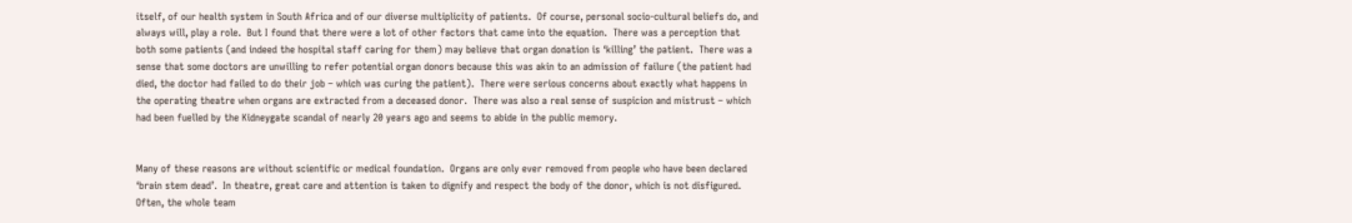itself, of our health system in South Africa and of our diverse multiplicity of patients.  Of course, personal socio-cultural beliefs do, and always will, play a role.  But I found that there were a lot of other factors that came into the equation.  There was a perception that both some patients (and indeed the hospital staff caring for them) may believe that organ donation is ‘killing’ the patient.  There was a sense that some doctors are unwilling to refer potential organ donors because this was akin to an admission of failure (the patient had died, the doctor had failed to do their job – which was curing the patient).  There were serious concerns about exactly what happens in the operating theatre when organs are extracted from a deceased donor.  There was also a real sense of suspicion and mistrust – which had been fuelled by the Kidneygate scandal of nearly 20 years ago and seems to abide in the public memory.


Many of these reasons are without scientific or medical foundation.  Organs are only ever removed from people who have been declared ‘brain stem dead’.  In theatre, great care and attention is taken to dignify and respect the body of the donor, which is not disfigured.  Often, the whole team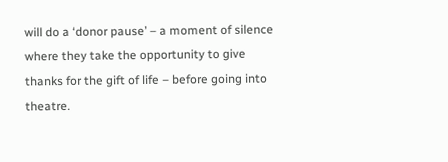will do a ‘donor pause’ – a moment of silence where they take the opportunity to give thanks for the gift of life – before going into theatre.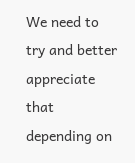We need to try and better appreciate that depending on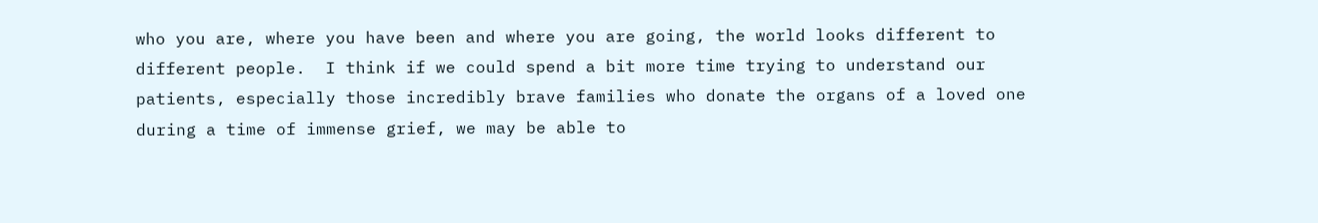who you are, where you have been and where you are going, the world looks different to different people.  I think if we could spend a bit more time trying to understand our patients, especially those incredibly brave families who donate the organs of a loved one during a time of immense grief, we may be able to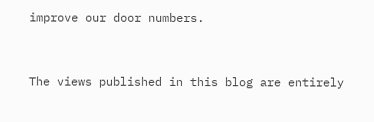improve our door numbers.


The views published in this blog are entirely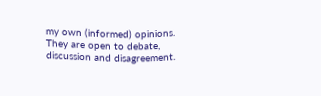my own (informed) opinions.  They are open to debate, discussion and disagreement.